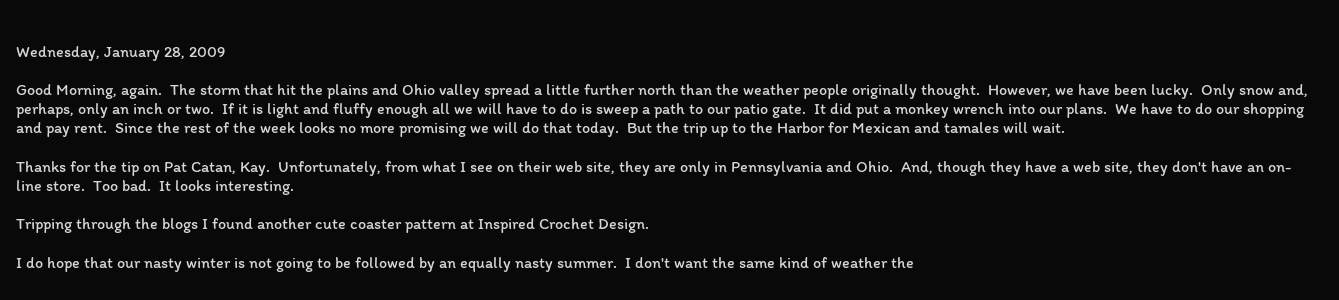Wednesday, January 28, 2009

Good Morning, again.  The storm that hit the plains and Ohio valley spread a little further north than the weather people originally thought.  However, we have been lucky.  Only snow and, perhaps, only an inch or two.  If it is light and fluffy enough all we will have to do is sweep a path to our patio gate.  It did put a monkey wrench into our plans.  We have to do our shopping and pay rent.  Since the rest of the week looks no more promising we will do that today.  But the trip up to the Harbor for Mexican and tamales will wait.

Thanks for the tip on Pat Catan, Kay.  Unfortunately, from what I see on their web site, they are only in Pennsylvania and Ohio.  And, though they have a web site, they don't have an on-line store.  Too bad.  It looks interesting.

Tripping through the blogs I found another cute coaster pattern at Inspired Crochet Design.

I do hope that our nasty winter is not going to be followed by an equally nasty summer.  I don't want the same kind of weather the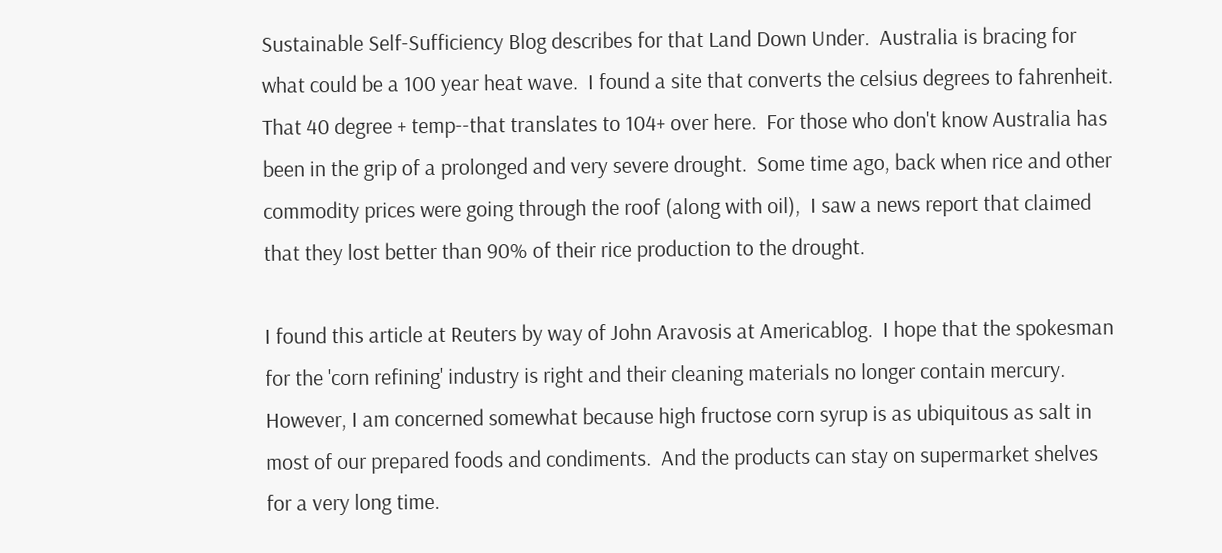Sustainable Self-Sufficiency Blog describes for that Land Down Under.  Australia is bracing for what could be a 100 year heat wave.  I found a site that converts the celsius degrees to fahrenheit.  That 40 degree + temp--that translates to 104+ over here.  For those who don't know Australia has been in the grip of a prolonged and very severe drought.  Some time ago, back when rice and other commodity prices were going through the roof (along with oil),  I saw a news report that claimed that they lost better than 90% of their rice production to the drought.

I found this article at Reuters by way of John Aravosis at Americablog.  I hope that the spokesman for the 'corn refining' industry is right and their cleaning materials no longer contain mercury.  However, I am concerned somewhat because high fructose corn syrup is as ubiquitous as salt in most of our prepared foods and condiments.  And the products can stay on supermarket shelves for a very long time.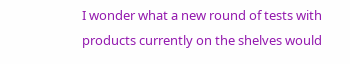I wonder what a new round of tests with products currently on the shelves would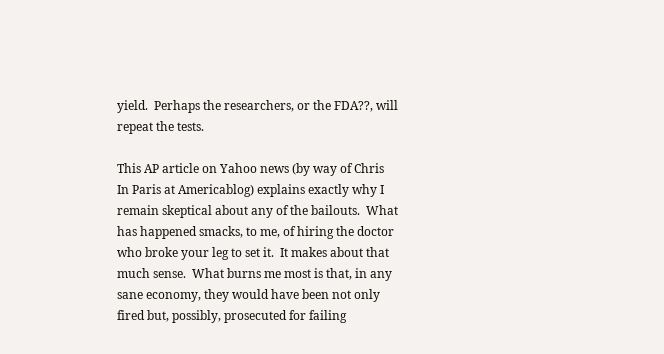yield.  Perhaps the researchers, or the FDA??, will repeat the tests.

This AP article on Yahoo news (by way of Chris In Paris at Americablog) explains exactly why I remain skeptical about any of the bailouts.  What has happened smacks, to me, of hiring the doctor who broke your leg to set it.  It makes about that much sense.  What burns me most is that, in any sane economy, they would have been not only fired but, possibly, prosecuted for failing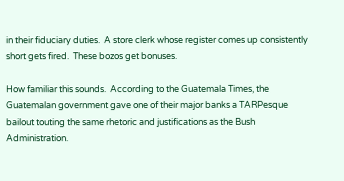in their fiduciary duties.  A store clerk whose register comes up consistently short gets fired.  These bozos get bonuses.

How familiar this sounds.  According to the Guatemala Times, the Guatemalan government gave one of their major banks a TARPesque bailout touting the same rhetoric and justifications as the Bush Administration.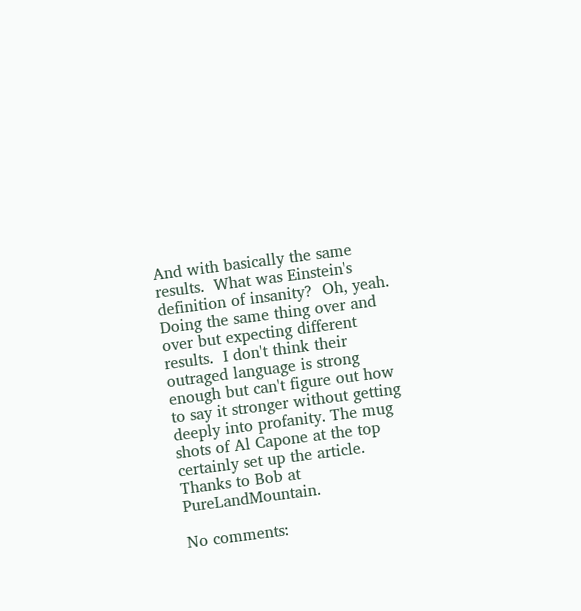And with basically the same results.  What was Einstein's definition of insanity?  Oh, yeah.  Doing the same thing over and over but expecting different results.  I don't think their outraged language is strong enough but can't figure out how to say it stronger without getting deeply into profanity. The mug shots of Al Capone at the top certainly set up the article.  Thanks to Bob at PureLandMountain.

No comments: